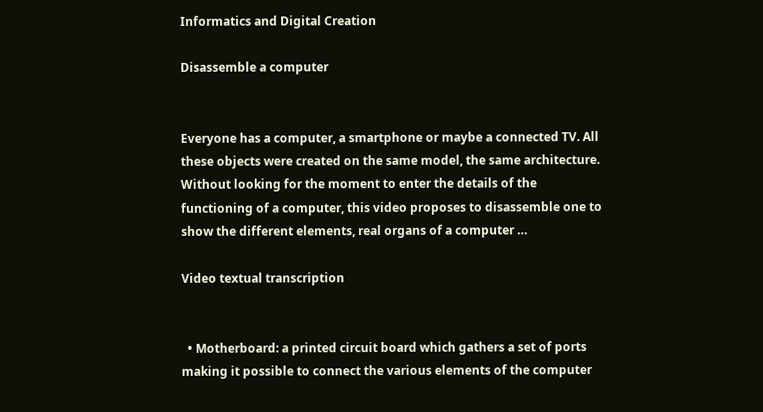Informatics and Digital Creation

Disassemble a computer


Everyone has a computer, a smartphone or maybe a connected TV. All these objects were created on the same model, the same architecture. Without looking for the moment to enter the details of the functioning of a computer, this video proposes to disassemble one to show the different elements, real organs of a computer …

Video textual transcription


  • Motherboard: a printed circuit board which gathers a set of ports making it possible to connect the various elements of the computer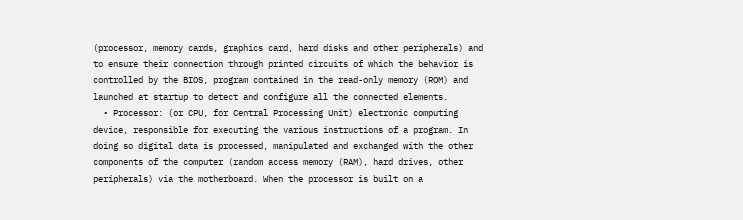(processor, memory cards, graphics card, hard disks and other peripherals) and to ensure their connection through printed circuits of which the behavior is controlled by the BIOS, program contained in the read-only memory (ROM) and launched at startup to detect and configure all the connected elements.
  • Processor: (or CPU, for Central Processing Unit) electronic computing device, responsible for executing the various instructions of a program. In doing so digital data is processed, manipulated and exchanged with the other components of the computer (random access memory (RAM), hard drives, other peripherals) via the motherboard. When the processor is built on a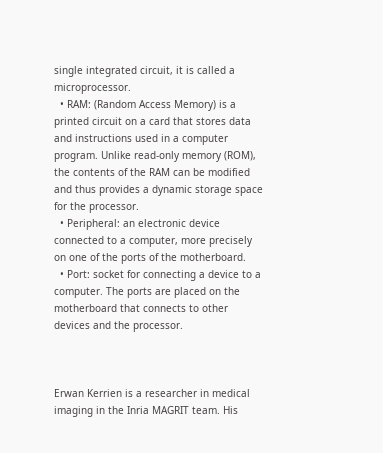single integrated circuit, it is called a microprocessor.
  • RAM: (Random Access Memory) is a printed circuit on a card that stores data and instructions used in a computer program. Unlike read-only memory (ROM), the contents of the RAM can be modified and thus provides a dynamic storage space for the processor.
  • Peripheral: an electronic device connected to a computer, more precisely on one of the ports of the motherboard.
  • Port: socket for connecting a device to a computer. The ports are placed on the motherboard that connects to other devices and the processor.



Erwan Kerrien is a researcher in medical imaging in the Inria MAGRIT team. His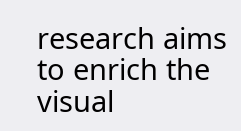research aims to enrich the visual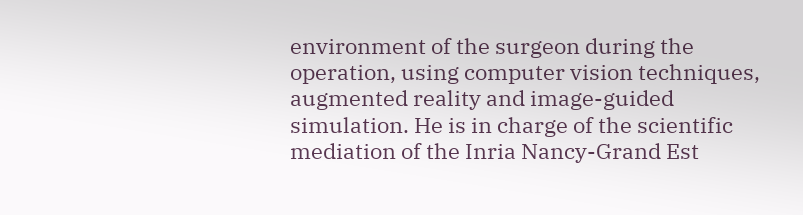environment of the surgeon during the operation, using computer vision techniques, augmented reality and image-guided simulation. He is in charge of the scientific mediation of the Inria Nancy-Grand Est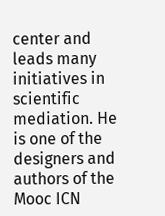center and leads many initiatives in scientific mediation. He is one of the designers and authors of the Mooc ICN